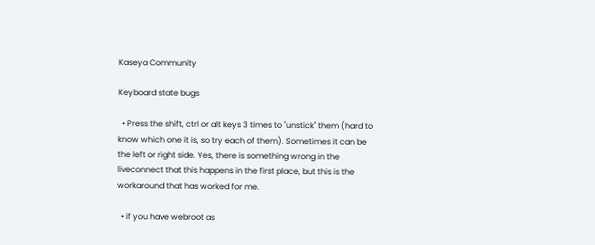Kaseya Community

Keyboard state bugs

  • Press the shift, ctrl or alt keys 3 times to "unstick" them (hard to know which one it is, so try each of them). Sometimes it can be the left or right side. Yes, there is something wrong in the liveconnect that this happens in the first place, but this is the workaround that has worked for me.

  • if you have webroot as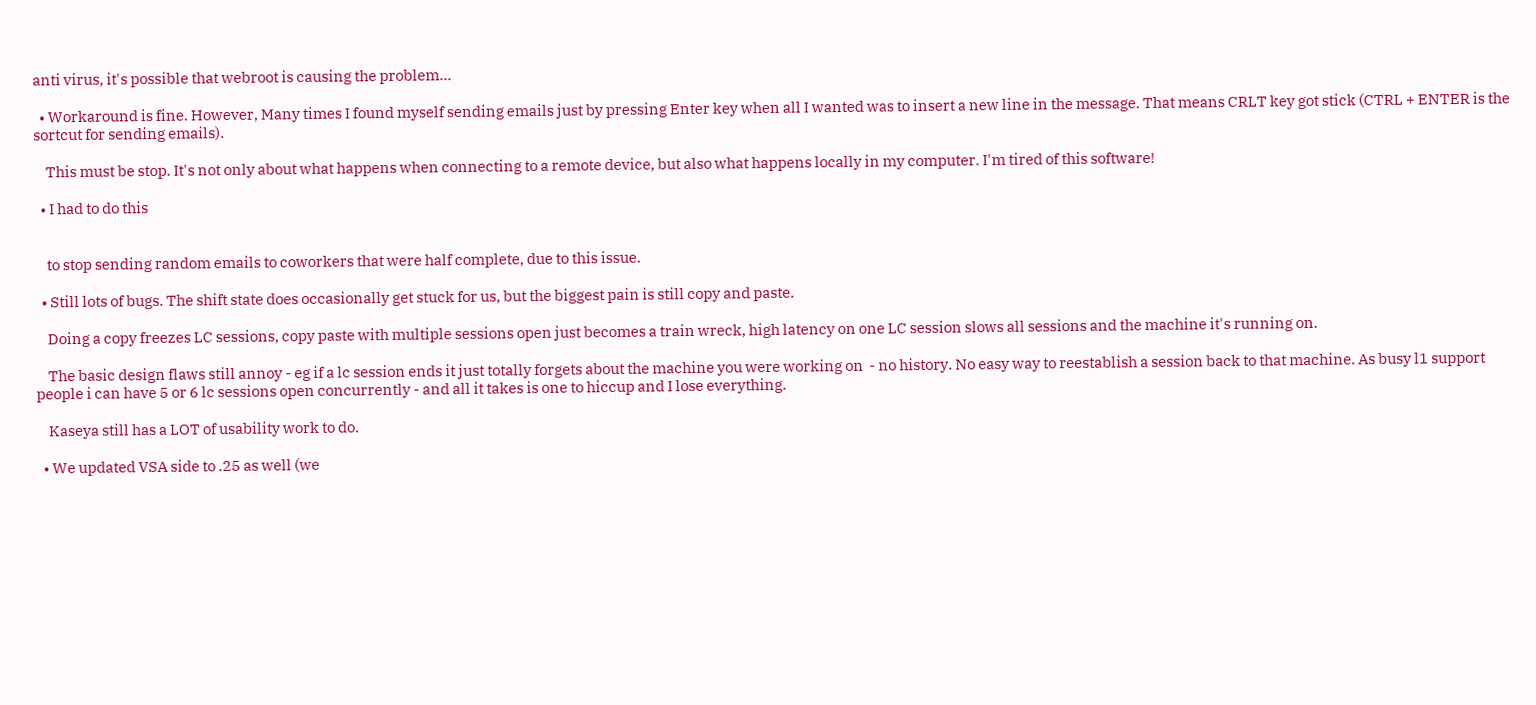anti virus, it's possible that webroot is causing the problem...

  • Workaround is fine. However, Many times I found myself sending emails just by pressing Enter key when all I wanted was to insert a new line in the message. That means CRLT key got stick (CTRL + ENTER is the sortcut for sending emails).

    This must be stop. It's not only about what happens when connecting to a remote device, but also what happens locally in my computer. I'm tired of this software!

  • I had to do this


    to stop sending random emails to coworkers that were half complete, due to this issue.

  • Still lots of bugs. The shift state does occasionally get stuck for us, but the biggest pain is still copy and paste.

    Doing a copy freezes LC sessions, copy paste with multiple sessions open just becomes a train wreck, high latency on one LC session slows all sessions and the machine it's running on.

    The basic design flaws still annoy - eg if a lc session ends it just totally forgets about the machine you were working on  - no history. No easy way to reestablish a session back to that machine. As busy l1 support people i can have 5 or 6 lc sessions open concurrently - and all it takes is one to hiccup and I lose everything.

    Kaseya still has a LOT of usability work to do.

  • We updated VSA side to .25 as well (we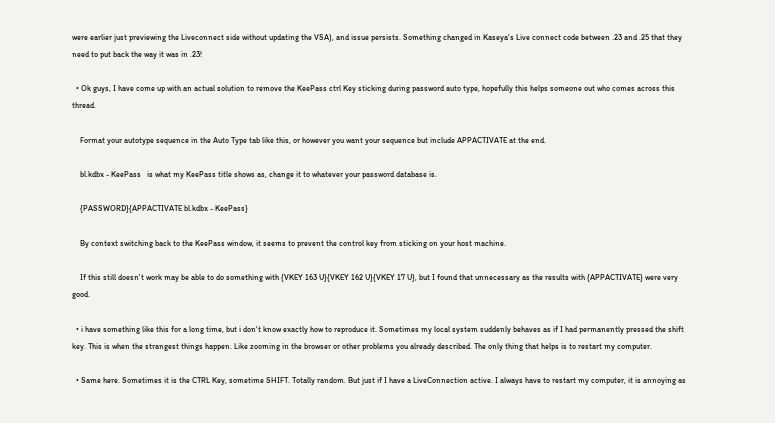were earlier just previewing the Liveconnect side without updating the VSA), and issue persists. Something changed in Kaseya's Live connect code between .23 and .25 that they need to put back the way it was in .23!

  • Ok guys, I have come up with an actual solution to remove the KeePass ctrl Key sticking during password auto type, hopefully this helps someone out who comes across this thread.

    Format your autotype sequence in the Auto Type tab like this, or however you want your sequence but include APPACTIVATE at the end.

    bl.kdbx - KeePass   is what my KeePass title shows as, change it to whatever your password database is.

    {PASSWORD}{APPACTIVATE bl.kdbx - KeePass}

    By context switching back to the KeePass window, it seems to prevent the control key from sticking on your host machine.

    If this still doesn't work may be able to do something with {VKEY 163 U}{VKEY 162 U}{VKEY 17 U}, but I found that unnecessary as the results with {APPACTIVATE} were very good.

  • i have something like this for a long time, but i don't know exactly how to reproduce it. Sometimes my local system suddenly behaves as if I had permanently pressed the shift key. This is when the strangest things happen. Like zooming in the browser or other problems you already described. The only thing that helps is to restart my computer.

  • Same here. Sometimes it is the CTRL Key, sometime SHIFT. Totally random. But just if I have a LiveConnection active. I always have to restart my computer, it is annoying as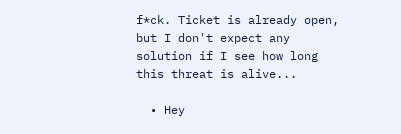f*ck. Ticket is already open, but I don't expect any solution if I see how long this threat is alive...

  • Hey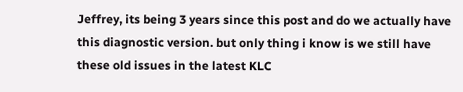Jeffrey, its being 3 years since this post and do we actually have this diagnostic version. but only thing i know is we still have these old issues in the latest KLC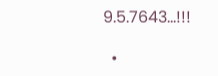9.5.7643...!!!

  •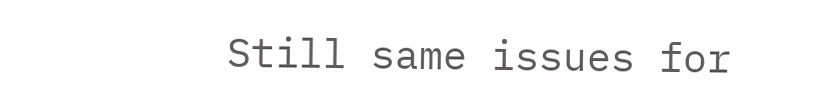Still same issues for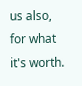us also, for what it's worth.